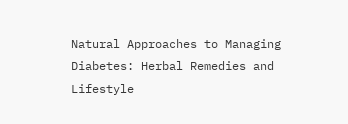Natural Approaches to Managing Diabetes: Herbal Remedies and Lifestyle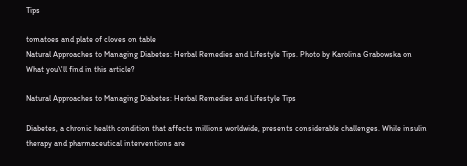Tips

tomatoes and plate of cloves on table
Natural Approaches to Managing Diabetes: Herbal Remedies and Lifestyle Tips. Photo by Karolina Grabowska on
What you\'ll find in this article?

Natural Approaches to Managing Diabetes: Herbal Remedies and Lifestyle Tips

Diabetes, a chronic health condition that affects millions worldwide, presents considerable challenges. While insulin therapy and pharmaceutical interventions are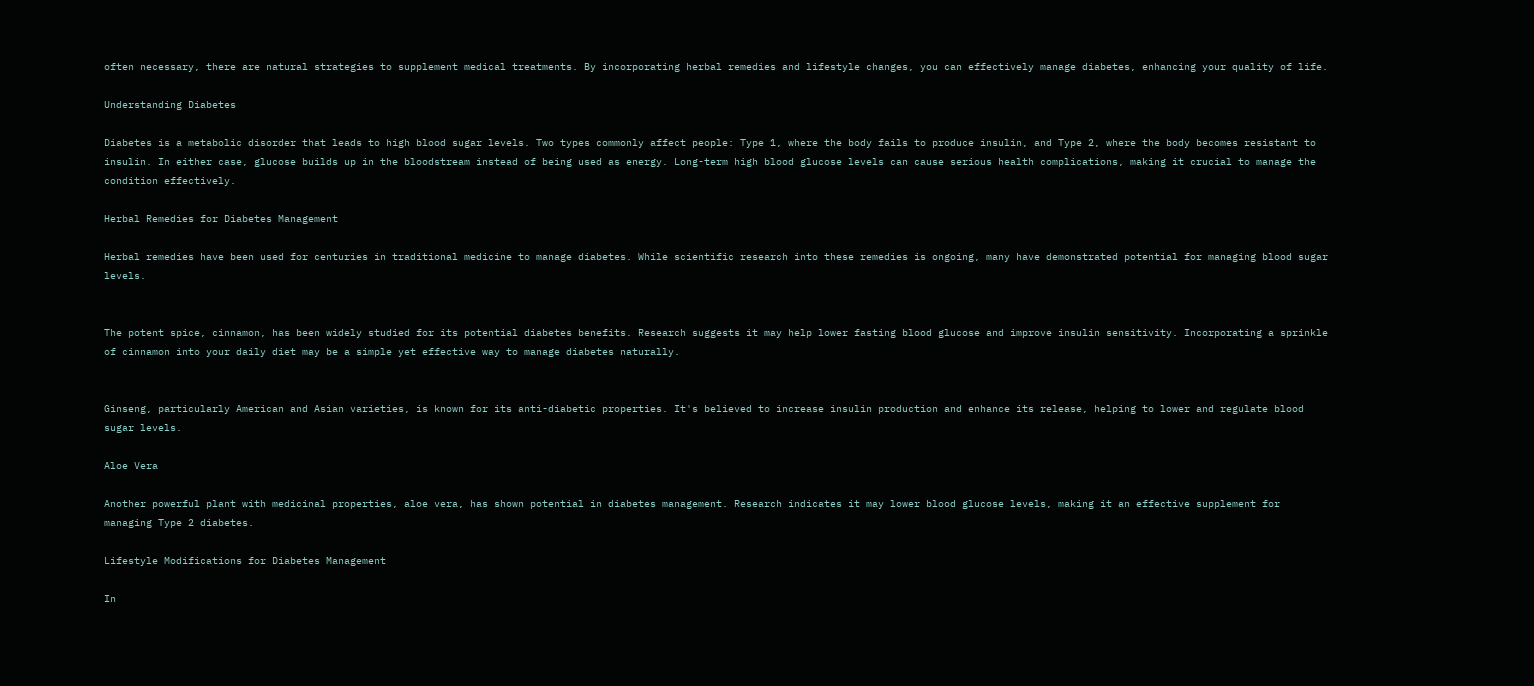often necessary, there are natural strategies to supplement medical treatments. By incorporating herbal remedies and lifestyle changes, you can effectively manage diabetes, enhancing your quality of life.

Understanding Diabetes

Diabetes is a metabolic disorder that leads to high blood sugar levels. Two types commonly affect people: Type 1, where the body fails to produce insulin, and Type 2, where the body becomes resistant to insulin. In either case, glucose builds up in the bloodstream instead of being used as energy. Long-term high blood glucose levels can cause serious health complications, making it crucial to manage the condition effectively.

Herbal Remedies for Diabetes Management

Herbal remedies have been used for centuries in traditional medicine to manage diabetes. While scientific research into these remedies is ongoing, many have demonstrated potential for managing blood sugar levels.


The potent spice, cinnamon, has been widely studied for its potential diabetes benefits. Research suggests it may help lower fasting blood glucose and improve insulin sensitivity. Incorporating a sprinkle of cinnamon into your daily diet may be a simple yet effective way to manage diabetes naturally.


Ginseng, particularly American and Asian varieties, is known for its anti-diabetic properties. It's believed to increase insulin production and enhance its release, helping to lower and regulate blood sugar levels.

Aloe Vera

Another powerful plant with medicinal properties, aloe vera, has shown potential in diabetes management. Research indicates it may lower blood glucose levels, making it an effective supplement for managing Type 2 diabetes.

Lifestyle Modifications for Diabetes Management

In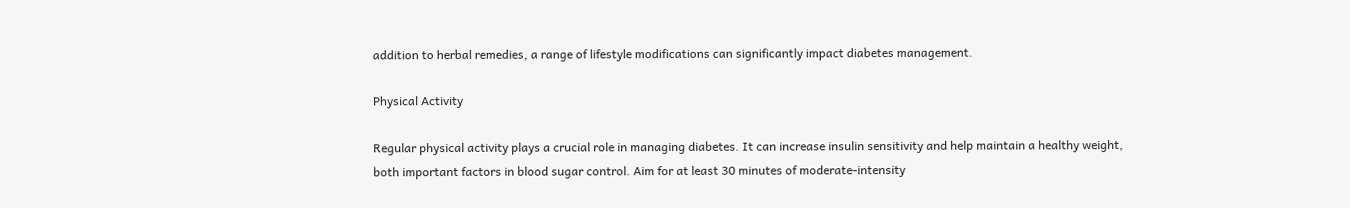addition to herbal remedies, a range of lifestyle modifications can significantly impact diabetes management.

Physical Activity

Regular physical activity plays a crucial role in managing diabetes. It can increase insulin sensitivity and help maintain a healthy weight, both important factors in blood sugar control. Aim for at least 30 minutes of moderate-intensity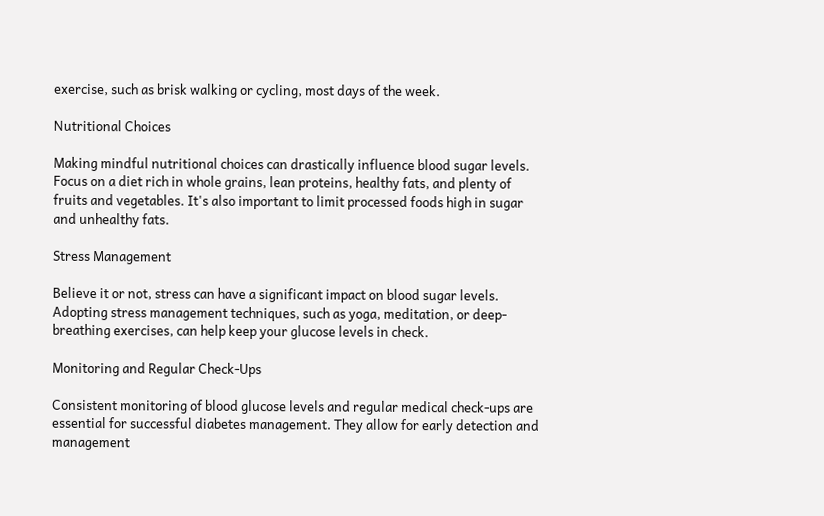exercise, such as brisk walking or cycling, most days of the week.

Nutritional Choices

Making mindful nutritional choices can drastically influence blood sugar levels. Focus on a diet rich in whole grains, lean proteins, healthy fats, and plenty of fruits and vegetables. It's also important to limit processed foods high in sugar and unhealthy fats.

Stress Management

Believe it or not, stress can have a significant impact on blood sugar levels. Adopting stress management techniques, such as yoga, meditation, or deep-breathing exercises, can help keep your glucose levels in check.

Monitoring and Regular Check-Ups

Consistent monitoring of blood glucose levels and regular medical check-ups are essential for successful diabetes management. They allow for early detection and management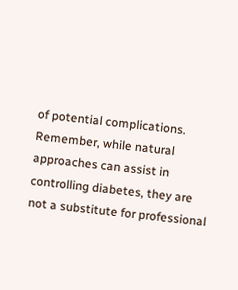of potential complications. Remember, while natural approaches can assist in controlling diabetes, they are not a substitute for professional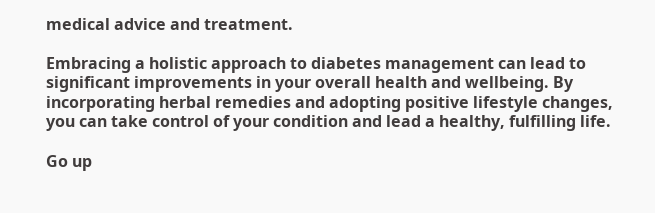medical advice and treatment.

Embracing a holistic approach to diabetes management can lead to significant improvements in your overall health and wellbeing. By incorporating herbal remedies and adopting positive lifestyle changes, you can take control of your condition and lead a healthy, fulfilling life.

Go up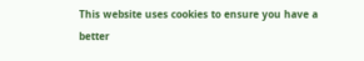This website uses cookies to ensure you have a better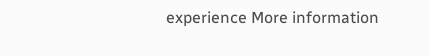experience More information